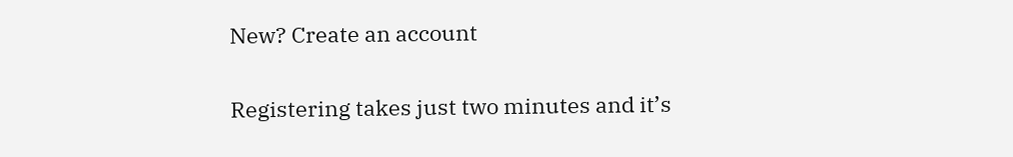New? Create an account

Registering takes just two minutes and it’s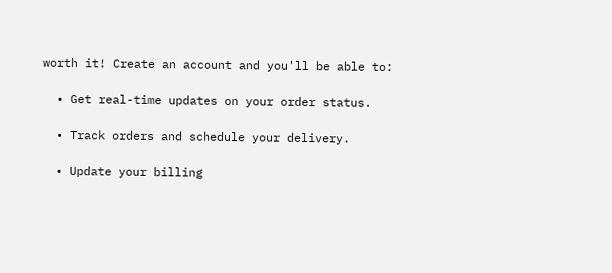worth it! Create an account and you'll be able to:

  • Get real-time updates on your order status.

  • Track orders and schedule your delivery.

  • Update your billing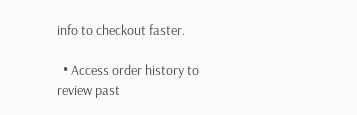info to checkout faster.

  • Access order history to review past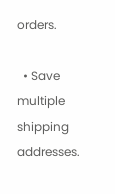orders.

  • Save multiple shipping addresses.